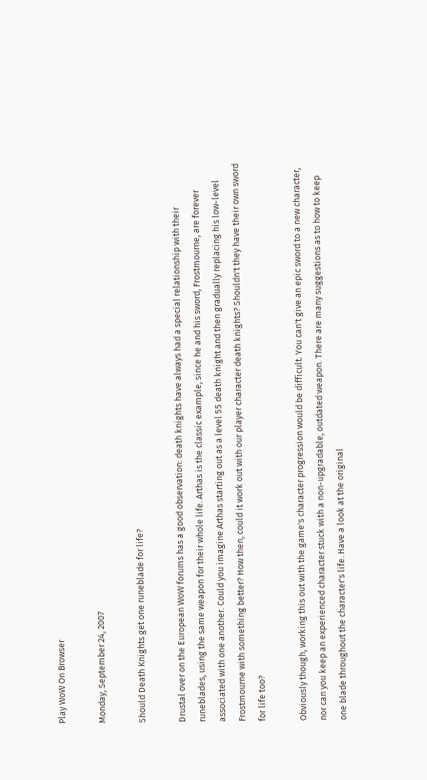Play WoW On Browser

Monday, September 24, 2007

Should Death Knights get one runeblade for life?

Drustal over on the European WoW forums has a good observation: death knights have always had a special relationship with their runeblades, using the same weapon for their whole life. Arthas is the classic example, since he and his sword, Frostmourne, are forever associated with one another. Could you imagine Arthas starting out as a level 55 death knight and then gradually replacing his low-level Frostmourne with something better? How then, could it work out with our player character death knights? Shouldn't they have their own sword for life too?

Obviously though, working this out with the game's character progression would be difficult. You can't give an epic sword to a new character, nor can you keep an experienced character stuck with a non-upgradable, outdated weapon. There are many suggestions as to how to keep one blade throughout the character's life. Have a look at the original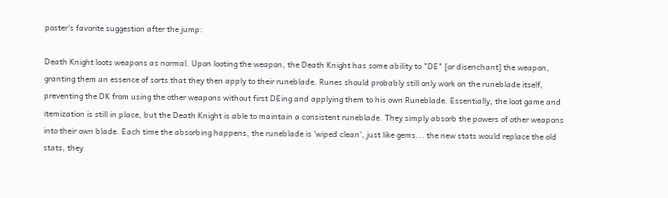poster's favorite suggestion after the jump:

Death Knight loots weapons as normal. Upon looting the weapon, the Death Knight has some ability to "DE" [or disenchant] the weapon, granting them an essence of sorts that they then apply to their runeblade. Runes should probably still only work on the runeblade itself, preventing the DK from using the other weapons without first DEing and applying them to his own Runeblade. Essentially, the loot game and itemization is still in place, but the Death Knight is able to maintain a consistent runeblade. They simply absorb the powers of other weapons into their own blade. Each time the absorbing happens, the runeblade is 'wiped clean', just like gems... the new stats would replace the old stats, they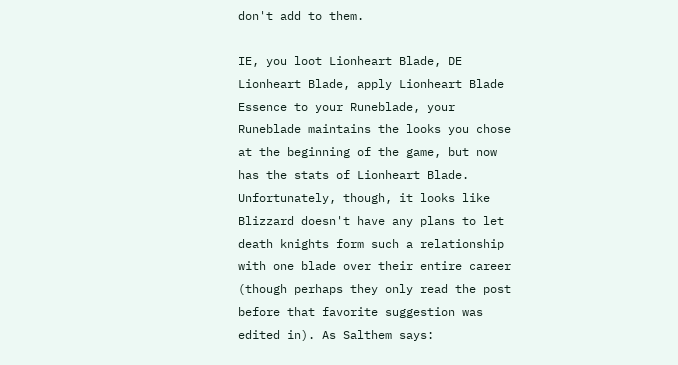don't add to them.

IE, you loot Lionheart Blade, DE Lionheart Blade, apply Lionheart Blade Essence to your Runeblade, your Runeblade maintains the looks you chose at the beginning of the game, but now has the stats of Lionheart Blade.
Unfortunately, though, it looks like Blizzard doesn't have any plans to let death knights form such a relationship with one blade over their entire career (though perhaps they only read the post before that favorite suggestion was edited in). As Salthem says: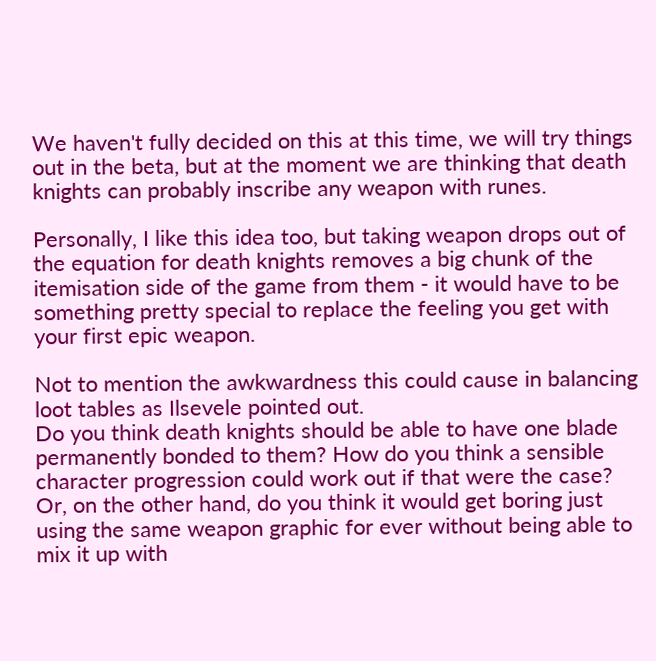We haven't fully decided on this at this time, we will try things out in the beta, but at the moment we are thinking that death knights can probably inscribe any weapon with runes.

Personally, I like this idea too, but taking weapon drops out of the equation for death knights removes a big chunk of the itemisation side of the game from them - it would have to be something pretty special to replace the feeling you get with your first epic weapon.

Not to mention the awkwardness this could cause in balancing loot tables as Ilsevele pointed out.
Do you think death knights should be able to have one blade permanently bonded to them? How do you think a sensible character progression could work out if that were the case? Or, on the other hand, do you think it would get boring just using the same weapon graphic for ever without being able to mix it up with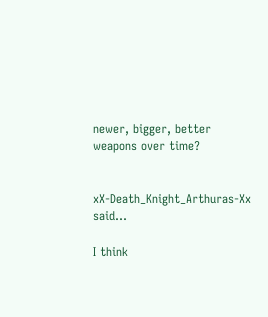newer, bigger, better weapons over time?


xX-Death_Knight_Arthuras-Xx said...

I think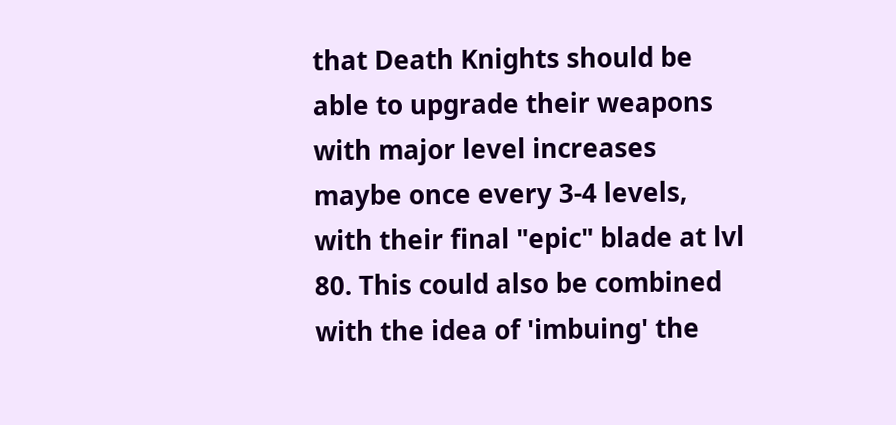that Death Knights should be able to upgrade their weapons with major level increases maybe once every 3-4 levels, with their final "epic" blade at lvl 80. This could also be combined with the idea of 'imbuing' the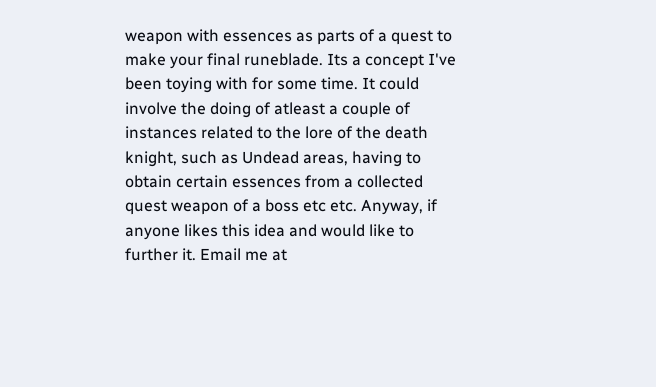weapon with essences as parts of a quest to make your final runeblade. Its a concept I've been toying with for some time. It could involve the doing of atleast a couple of instances related to the lore of the death knight, such as Undead areas, having to obtain certain essences from a collected quest weapon of a boss etc etc. Anyway, if anyone likes this idea and would like to further it. Email me at